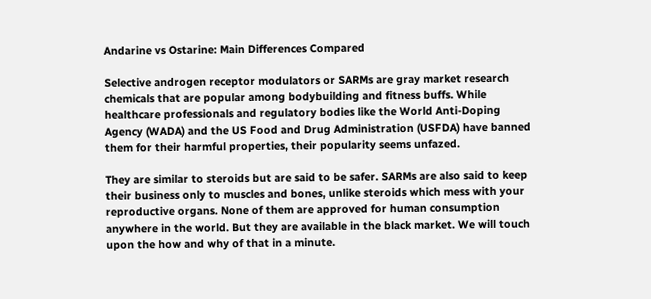Andarine vs Ostarine: Main Differences Compared

Selective androgen receptor modulators or SARMs are gray market research chemicals that are popular among bodybuilding and fitness buffs. While healthcare professionals and regulatory bodies like the World Anti-Doping Agency (WADA) and the US Food and Drug Administration (USFDA) have banned them for their harmful properties, their popularity seems unfazed.

They are similar to steroids but are said to be safer. SARMs are also said to keep their business only to muscles and bones, unlike steroids which mess with your reproductive organs. None of them are approved for human consumption anywhere in the world. But they are available in the black market. We will touch upon the how and why of that in a minute.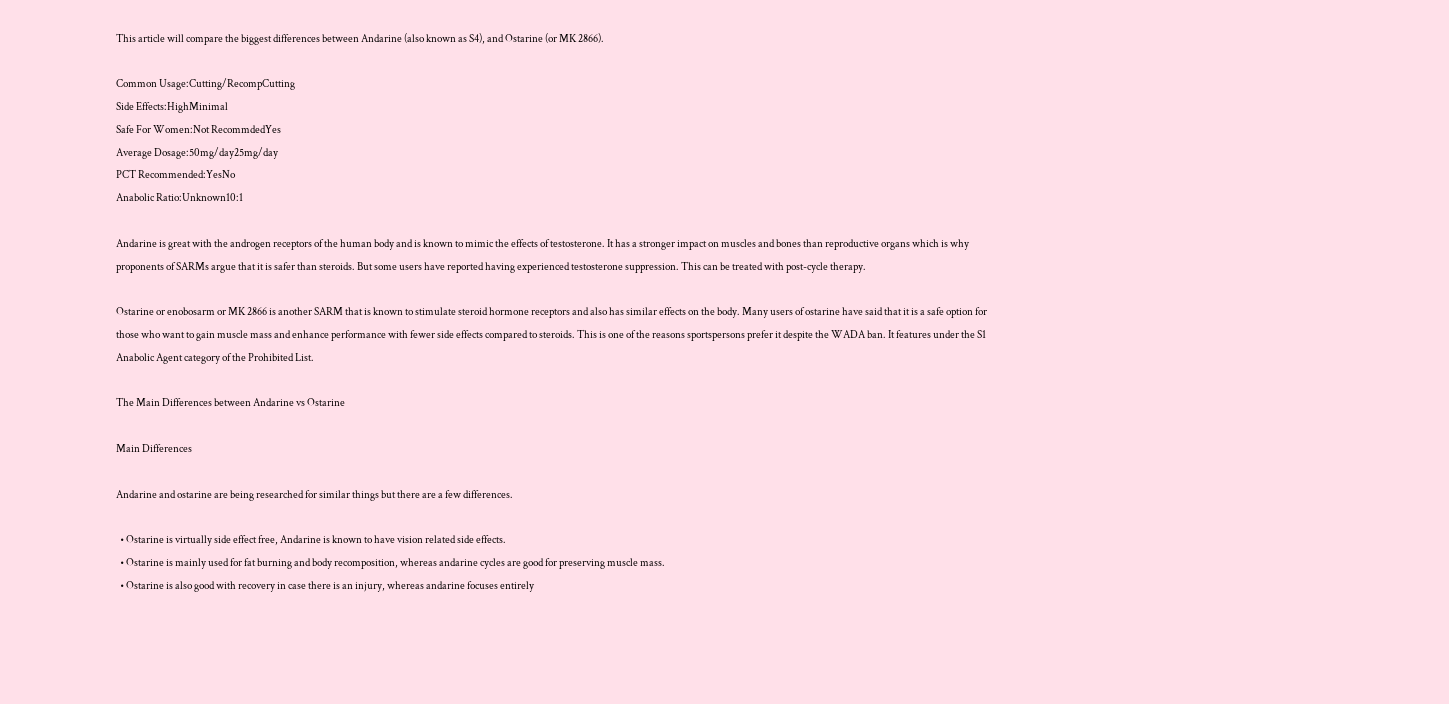This article will compare the biggest differences between Andarine (also known as S4), and Ostarine (or MK 2866).

Common Usage:Cutting/RecompCutting
Side Effects:HighMinimal
Safe For Women:Not RecommdedYes
Average Dosage:50mg/day25mg/day
PCT Recommended:YesNo
Anabolic Ratio:Unknown10:1

Andarine is great with the androgen receptors of the human body and is known to mimic the effects of testosterone. It has a stronger impact on muscles and bones than reproductive organs which is why proponents of SARMs argue that it is safer than steroids. But some users have reported having experienced testosterone suppression. This can be treated with post-cycle therapy.

Ostarine or enobosarm or MK 2866 is another SARM that is known to stimulate steroid hormone receptors and also has similar effects on the body. Many users of ostarine have said that it is a safe option for those who want to gain muscle mass and enhance performance with fewer side effects compared to steroids. This is one of the reasons sportspersons prefer it despite the WADA ban. It features under the S1 Anabolic Agent category of the Prohibited List.

The Main Differences between Andarine vs Ostarine

Main Differences

Andarine and ostarine are being researched for similar things but there are a few differences.

  • Ostarine is virtually side effect free, Andarine is known to have vision related side effects.
  • Ostarine is mainly used for fat burning and body recomposition, whereas andarine cycles are good for preserving muscle mass.
  • Ostarine is also good with recovery in case there is an injury, whereas andarine focuses entirely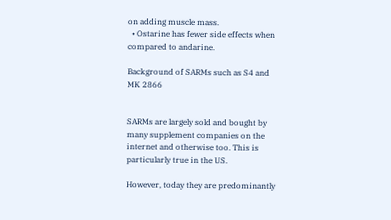on adding muscle mass.
  • Ostarine has fewer side effects when compared to andarine.

Background of SARMs such as S4 and MK 2866


SARMs are largely sold and bought by many supplement companies on the internet and otherwise too. This is particularly true in the US.

However, today they are predominantly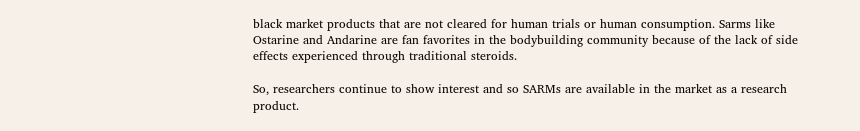black market products that are not cleared for human trials or human consumption. Sarms like Ostarine and Andarine are fan favorites in the bodybuilding community because of the lack of side effects experienced through traditional steroids.

So, researchers continue to show interest and so SARMs are available in the market as a research product.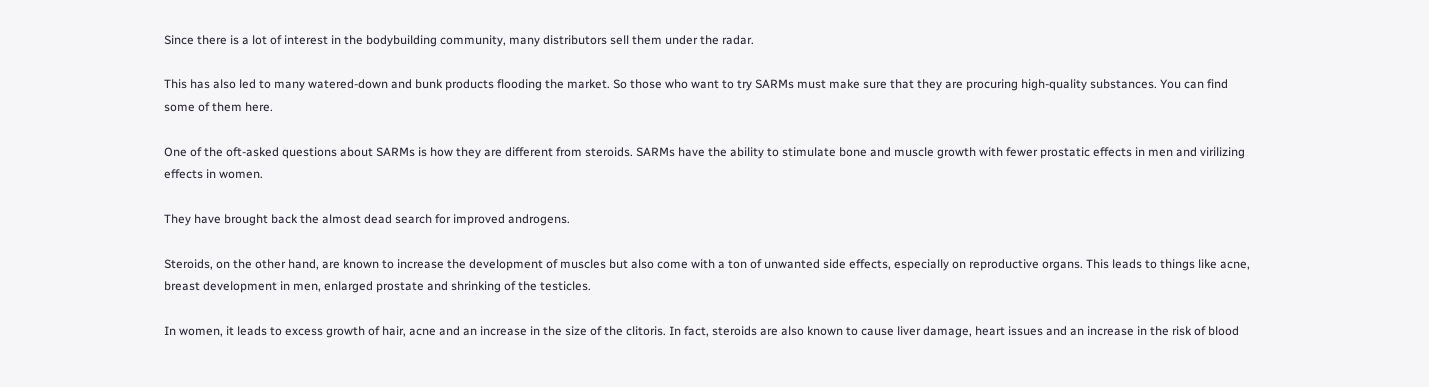Since there is a lot of interest in the bodybuilding community, many distributors sell them under the radar.

This has also led to many watered-down and bunk products flooding the market. So those who want to try SARMs must make sure that they are procuring high-quality substances. You can find some of them here.

One of the oft-asked questions about SARMs is how they are different from steroids. SARMs have the ability to stimulate bone and muscle growth with fewer prostatic effects in men and virilizing effects in women.

They have brought back the almost dead search for improved androgens.

Steroids, on the other hand, are known to increase the development of muscles but also come with a ton of unwanted side effects, especially on reproductive organs. This leads to things like acne, breast development in men, enlarged prostate and shrinking of the testicles.

In women, it leads to excess growth of hair, acne and an increase in the size of the clitoris. In fact, steroids are also known to cause liver damage, heart issues and an increase in the risk of blood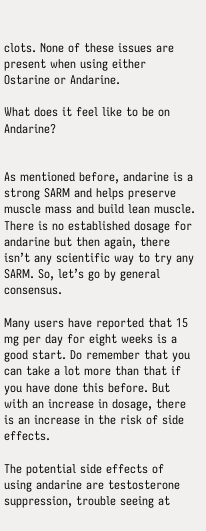clots. None of these issues are present when using either Ostarine or Andarine.

What does it feel like to be on Andarine?


As mentioned before, andarine is a strong SARM and helps preserve muscle mass and build lean muscle. There is no established dosage for andarine but then again, there isn’t any scientific way to try any SARM. So, let’s go by general consensus.

Many users have reported that 15 mg per day for eight weeks is a good start. Do remember that you can take a lot more than that if you have done this before. But with an increase in dosage, there is an increase in the risk of side effects.

The potential side effects of using andarine are testosterone suppression, trouble seeing at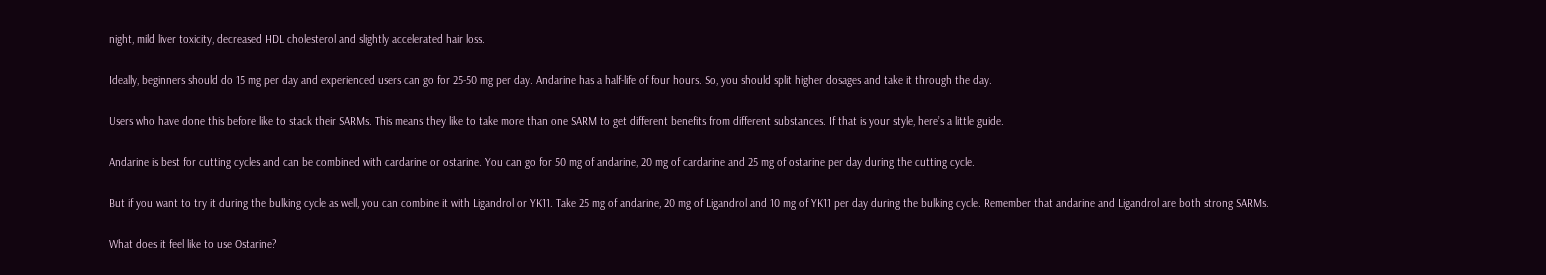night, mild liver toxicity, decreased HDL cholesterol and slightly accelerated hair loss.

Ideally, beginners should do 15 mg per day and experienced users can go for 25-50 mg per day. Andarine has a half-life of four hours. So, you should split higher dosages and take it through the day.

Users who have done this before like to stack their SARMs. This means they like to take more than one SARM to get different benefits from different substances. If that is your style, here’s a little guide.

Andarine is best for cutting cycles and can be combined with cardarine or ostarine. You can go for 50 mg of andarine, 20 mg of cardarine and 25 mg of ostarine per day during the cutting cycle.

But if you want to try it during the bulking cycle as well, you can combine it with Ligandrol or YK11. Take 25 mg of andarine, 20 mg of Ligandrol and 10 mg of YK11 per day during the bulking cycle. Remember that andarine and Ligandrol are both strong SARMs.

What does it feel like to use Ostarine?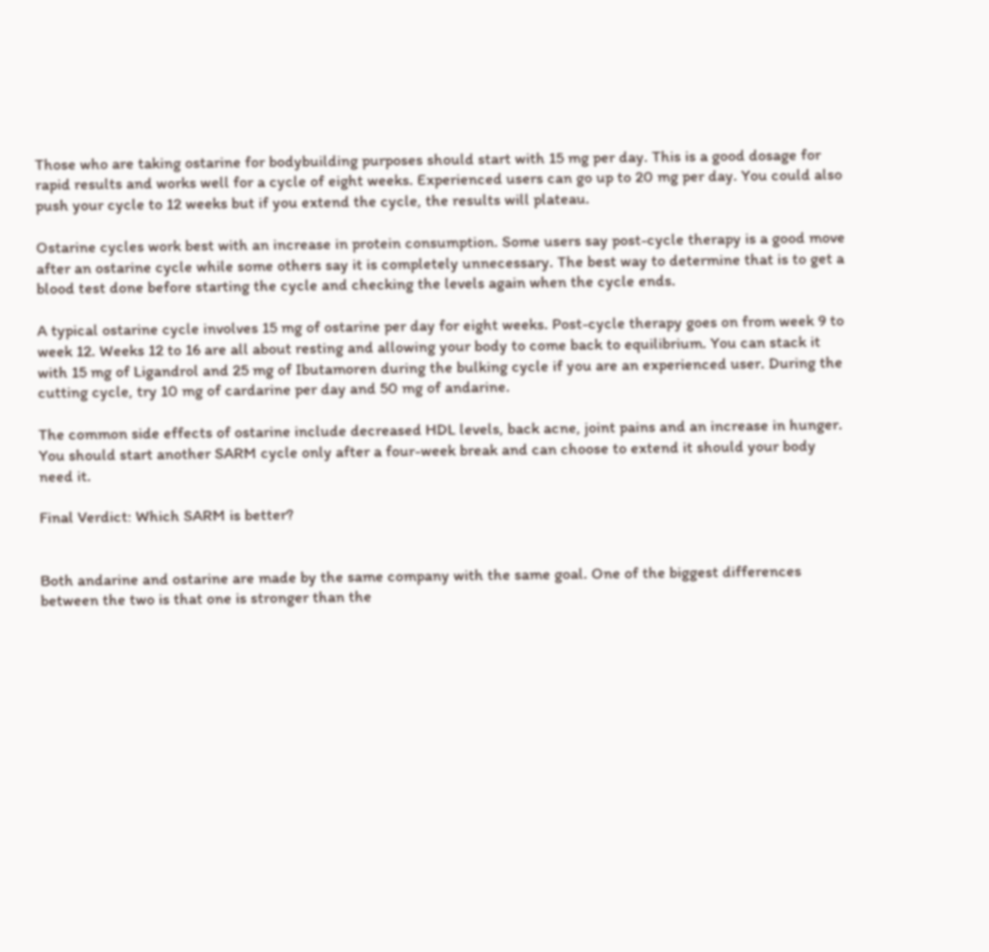Those who are taking ostarine for bodybuilding purposes should start with 15 mg per day. This is a good dosage for rapid results and works well for a cycle of eight weeks. Experienced users can go up to 20 mg per day. You could also push your cycle to 12 weeks but if you extend the cycle, the results will plateau.

Ostarine cycles work best with an increase in protein consumption. Some users say post-cycle therapy is a good move after an ostarine cycle while some others say it is completely unnecessary. The best way to determine that is to get a blood test done before starting the cycle and checking the levels again when the cycle ends.

A typical ostarine cycle involves 15 mg of ostarine per day for eight weeks. Post-cycle therapy goes on from week 9 to week 12. Weeks 12 to 16 are all about resting and allowing your body to come back to equilibrium. You can stack it with 15 mg of Ligandrol and 25 mg of Ibutamoren during the bulking cycle if you are an experienced user. During the cutting cycle, try 10 mg of cardarine per day and 50 mg of andarine.

The common side effects of ostarine include decreased HDL levels, back acne, joint pains and an increase in hunger. You should start another SARM cycle only after a four-week break and can choose to extend it should your body need it.

Final Verdict: Which SARM is better?


Both andarine and ostarine are made by the same company with the same goal. One of the biggest differences between the two is that one is stronger than the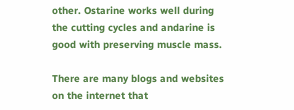other. Ostarine works well during the cutting cycles and andarine is good with preserving muscle mass.

There are many blogs and websites on the internet that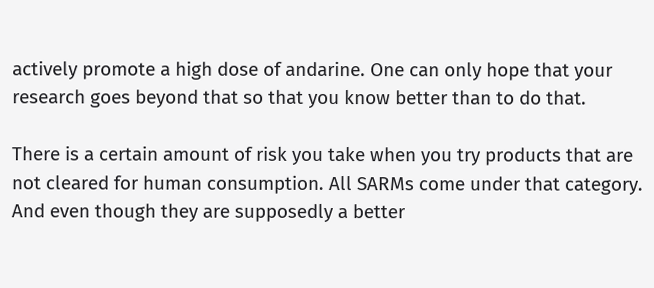actively promote a high dose of andarine. One can only hope that your research goes beyond that so that you know better than to do that.

There is a certain amount of risk you take when you try products that are not cleared for human consumption. All SARMs come under that category. And even though they are supposedly a better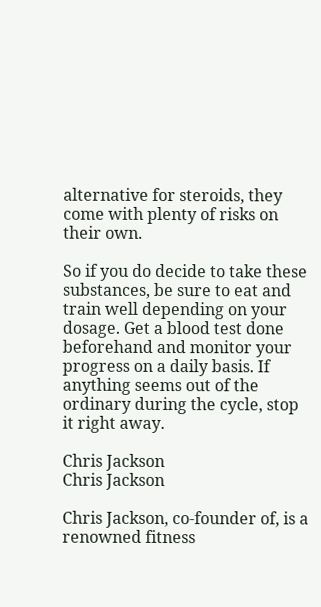alternative for steroids, they come with plenty of risks on their own.

So if you do decide to take these substances, be sure to eat and train well depending on your dosage. Get a blood test done beforehand and monitor your progress on a daily basis. If anything seems out of the ordinary during the cycle, stop it right away.

Chris Jackson
Chris Jackson

Chris Jackson, co-founder of, is a renowned fitness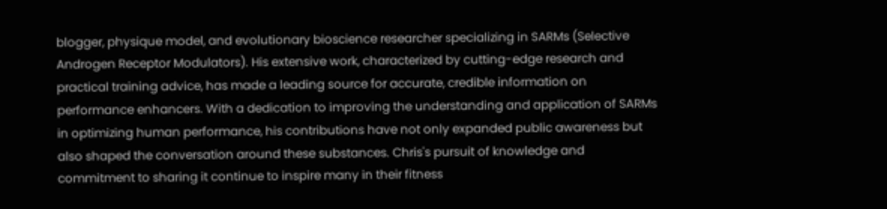blogger, physique model, and evolutionary bioscience researcher specializing in SARMs (Selective Androgen Receptor Modulators). His extensive work, characterized by cutting-edge research and practical training advice, has made a leading source for accurate, credible information on performance enhancers. With a dedication to improving the understanding and application of SARMs in optimizing human performance, his contributions have not only expanded public awareness but also shaped the conversation around these substances. Chris's pursuit of knowledge and commitment to sharing it continue to inspire many in their fitness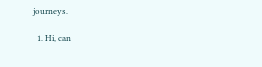journeys.

  1. Hi, can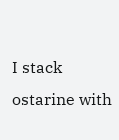I stack ostarine with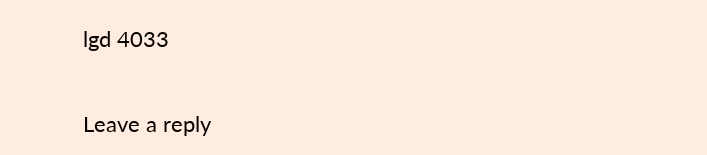lgd 4033


Leave a reply